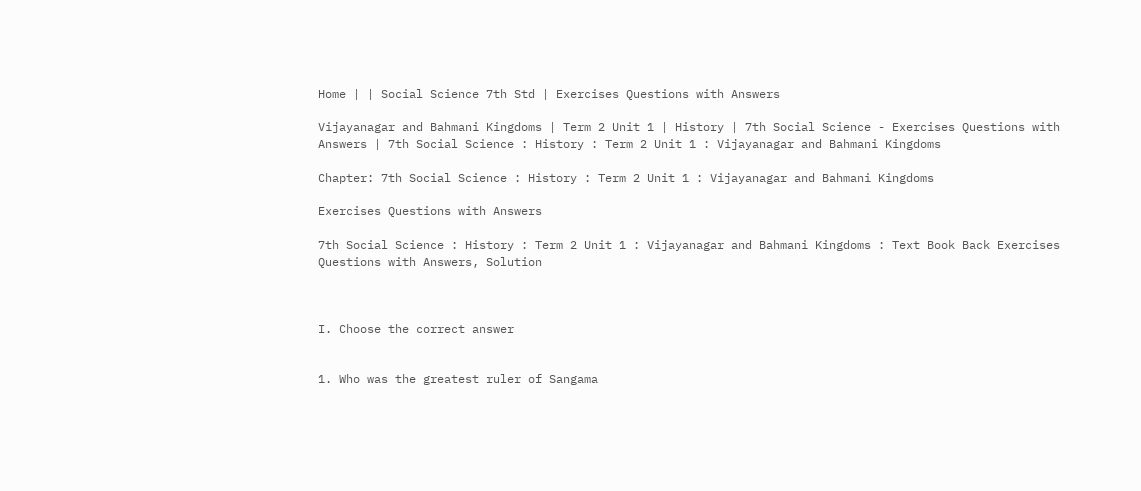Home | | Social Science 7th Std | Exercises Questions with Answers

Vijayanagar and Bahmani Kingdoms | Term 2 Unit 1 | History | 7th Social Science - Exercises Questions with Answers | 7th Social Science : History : Term 2 Unit 1 : Vijayanagar and Bahmani Kingdoms

Chapter: 7th Social Science : History : Term 2 Unit 1 : Vijayanagar and Bahmani Kingdoms

Exercises Questions with Answers

7th Social Science : History : Term 2 Unit 1 : Vijayanagar and Bahmani Kingdoms : Text Book Back Exercises Questions with Answers, Solution



I. Choose the correct answer


1. Who was the greatest ruler of Sangama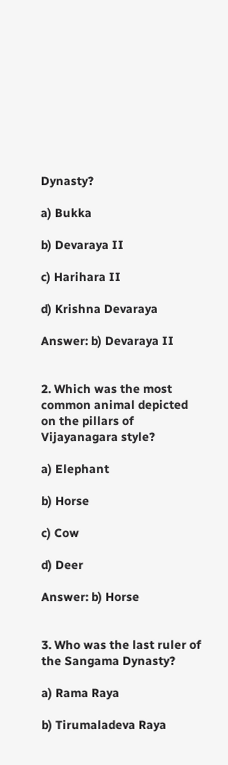Dynasty?

a) Bukka

b) Devaraya II

c) Harihara II

d) Krishna Devaraya

Answer: b) Devaraya II


2. Which was the most common animal depicted on the pillars of Vijayanagara style?

a) Elephant

b) Horse

c) Cow

d) Deer

Answer: b) Horse


3. Who was the last ruler of the Sangama Dynasty?

a) Rama Raya

b) Tirumaladeva Raya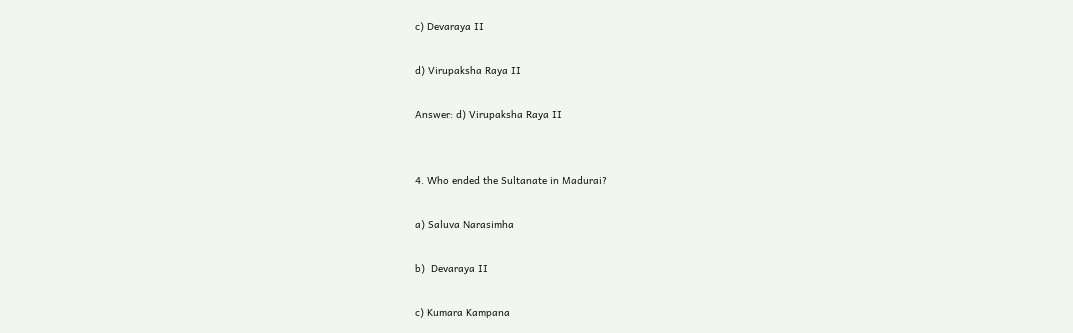c) Devaraya II

d) Virupaksha Raya II

Answer: d) Virupaksha Raya II


4. Who ended the Sultanate in Madurai?

a) Saluva Narasimha

b)  Devaraya II

c) Kumara Kampana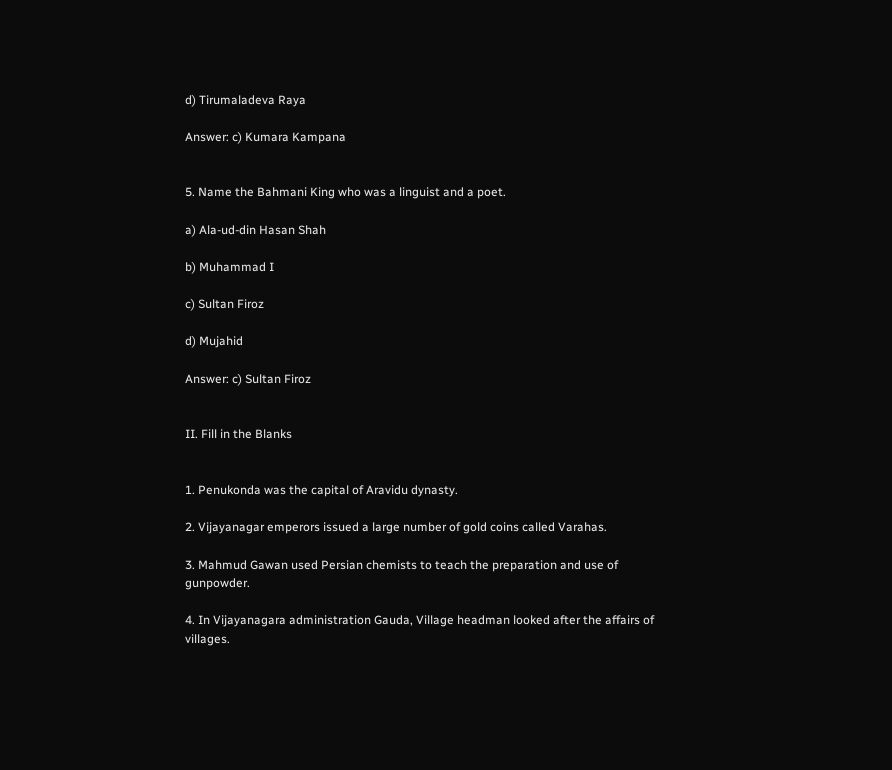d) Tirumaladeva Raya

Answer: c) Kumara Kampana


5. Name the Bahmani King who was a linguist and a poet.

a) Ala-ud-din Hasan Shah

b) Muhammad I

c) Sultan Firoz

d) Mujahid

Answer: c) Sultan Firoz


II. Fill in the Blanks


1. Penukonda was the capital of Aravidu dynasty.

2. Vijayanagar emperors issued a large number of gold coins called Varahas.

3. Mahmud Gawan used Persian chemists to teach the preparation and use of gunpowder.

4. In Vijayanagara administration Gauda, Village headman looked after the affairs of villages.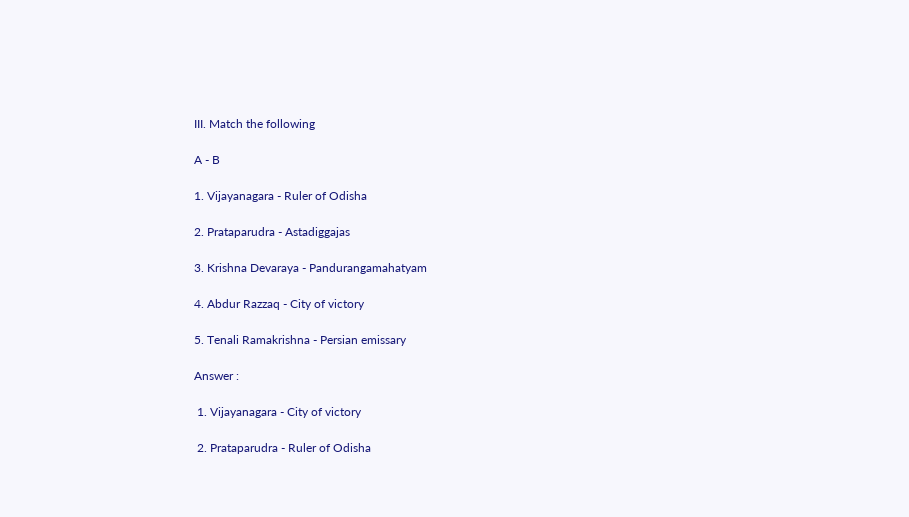III. Match the following

A - B

1. Vijayanagara - Ruler of Odisha

2. Prataparudra - Astadiggajas

3. Krishna Devaraya - Pandurangamahatyam

4. Abdur Razzaq - City of victory

5. Tenali Ramakrishna - Persian emissary

Answer :

 1. Vijayanagara - City of victory

 2. Prataparudra - Ruler of Odisha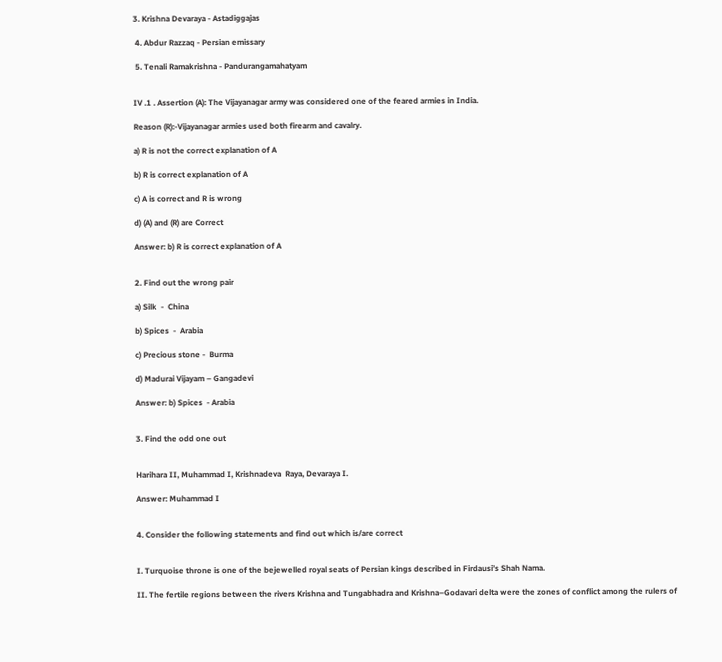3. Krishna Devaraya - Astadiggajas

 4. Abdur Razzaq - Persian emissary

 5. Tenali Ramakrishna - Pandurangamahatyam


IV .1 . Assertion (A): The Vijayanagar army was considered one of the feared armies in India.

Reason (R):-Vijayanagar armies used both firearm and cavalry.

a) R is not the correct explanation of A

b) R is correct explanation of A

c) A is correct and R is wrong

d) (A) and (R) are Correct

Answer: b) R is correct explanation of A


2. Find out the wrong pair

a) Silk  -  China

b) Spices  -  Arabia

c) Precious stone -  Burma

d) Madurai Vijayam – Gangadevi

Answer: b) Spices  - Arabia


3. Find the odd one out


Harihara II, Muhammad I, Krishnadeva  Raya, Devaraya I.

Answer: Muhammad I


4. Consider the following statements and find out which is/are correct


I. Turquoise throne is one of the bejewelled royal seats of Persian kings described in Firdausi’s Shah Nama.

II. The fertile regions between the rivers Krishna and Tungabhadra and Krishna–Godavari delta were the zones of conflict among the rulers of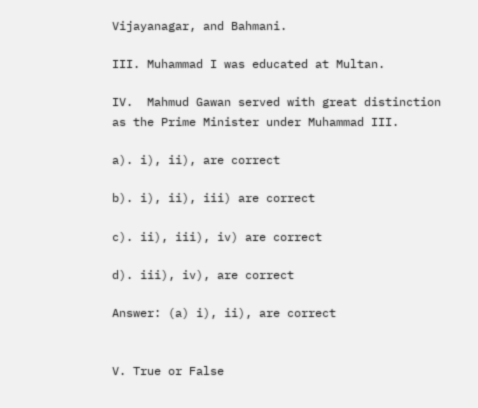Vijayanagar, and Bahmani.

III. Muhammad I was educated at Multan.

IV.  Mahmud Gawan served with great distinction as the Prime Minister under Muhammad III.

a). i), ii), are correct

b). i), ii), iii) are correct

c). ii), iii), iv) are correct

d). iii), iv), are correct

Answer: (a) i), ii), are correct


V. True or False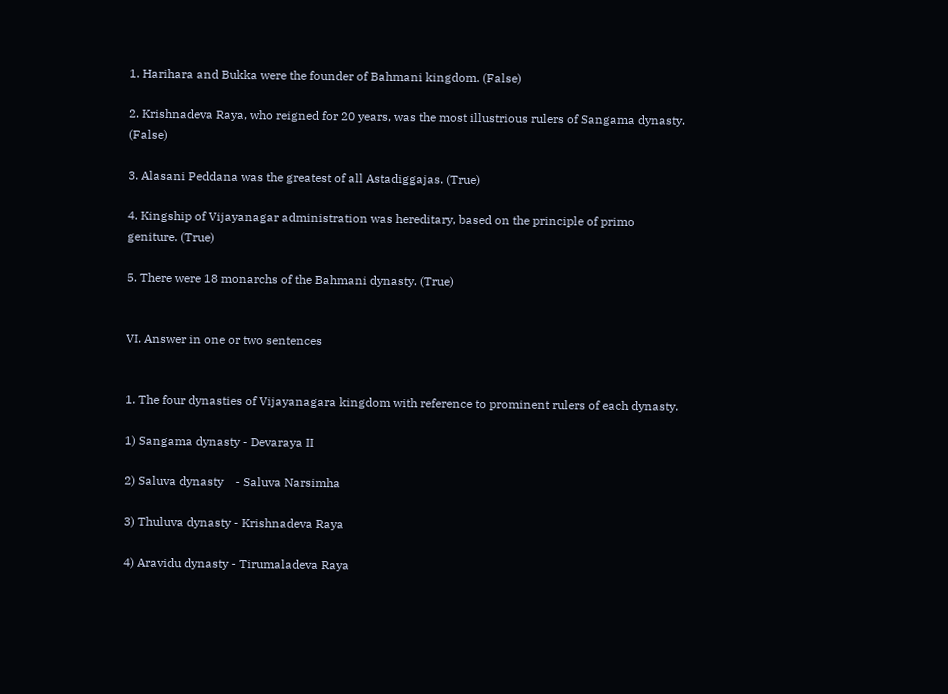1. Harihara and Bukka were the founder of Bahmani kingdom. (False)

2. Krishnadeva Raya, who reigned for 20 years, was the most illustrious rulers of Sangama dynasty. (False)

3. Alasani Peddana was the greatest of all Astadiggajas. (True)

4. Kingship of Vijayanagar administration was hereditary, based on the principle of primo geniture. (True)

5. There were 18 monarchs of the Bahmani dynasty. (True)


VI. Answer in one or two sentences


1. The four dynasties of Vijayanagara kingdom with reference to prominent rulers of each dynasty.

1) Sangama dynasty - Devaraya II

2) Saluva dynasty    - Saluva Narsimha

3) Thuluva dynasty - Krishnadeva Raya

4) Aravidu dynasty - Tirumaladeva Raya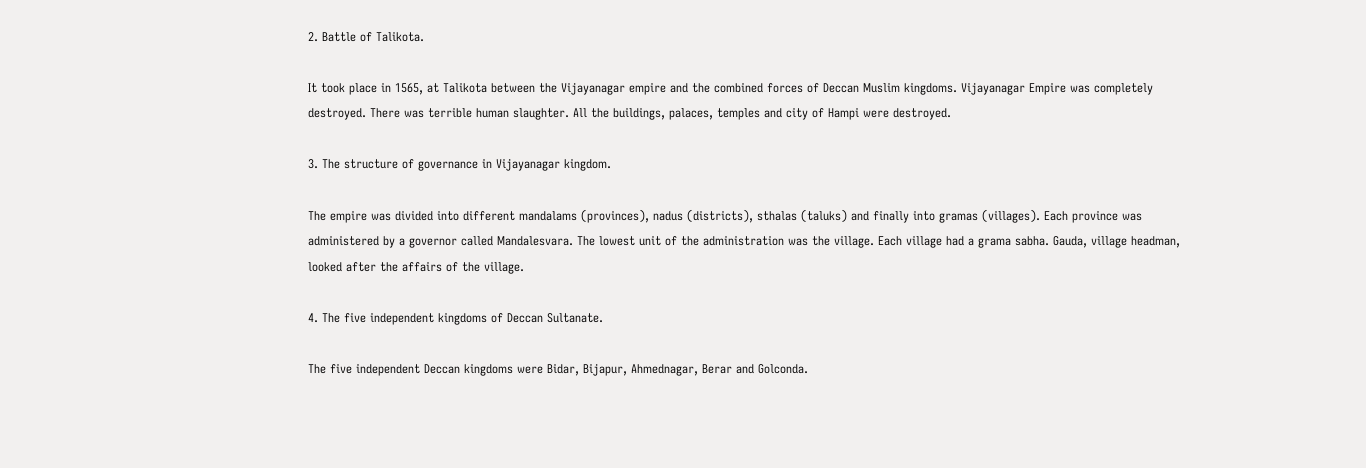2. Battle of Talikota.

It took place in 1565, at Talikota between the Vijayanagar empire and the combined forces of Deccan Muslim kingdoms. Vijayanagar Empire was completely destroyed. There was terrible human slaughter. All the buildings, palaces, temples and city of Hampi were destroyed.

3. The structure of governance in Vijayanagar kingdom.

The empire was divided into different mandalams (provinces), nadus (districts), sthalas (taluks) and finally into gramas (villages). Each province was administered by a governor called Mandalesvara. The lowest unit of the administration was the village. Each village had a grama sabha. Gauda, village headman, looked after the affairs of the village.

4. The five independent kingdoms of Deccan Sultanate.

The five independent Deccan kingdoms were Bidar, Bijapur, Ahmednagar, Berar and Golconda.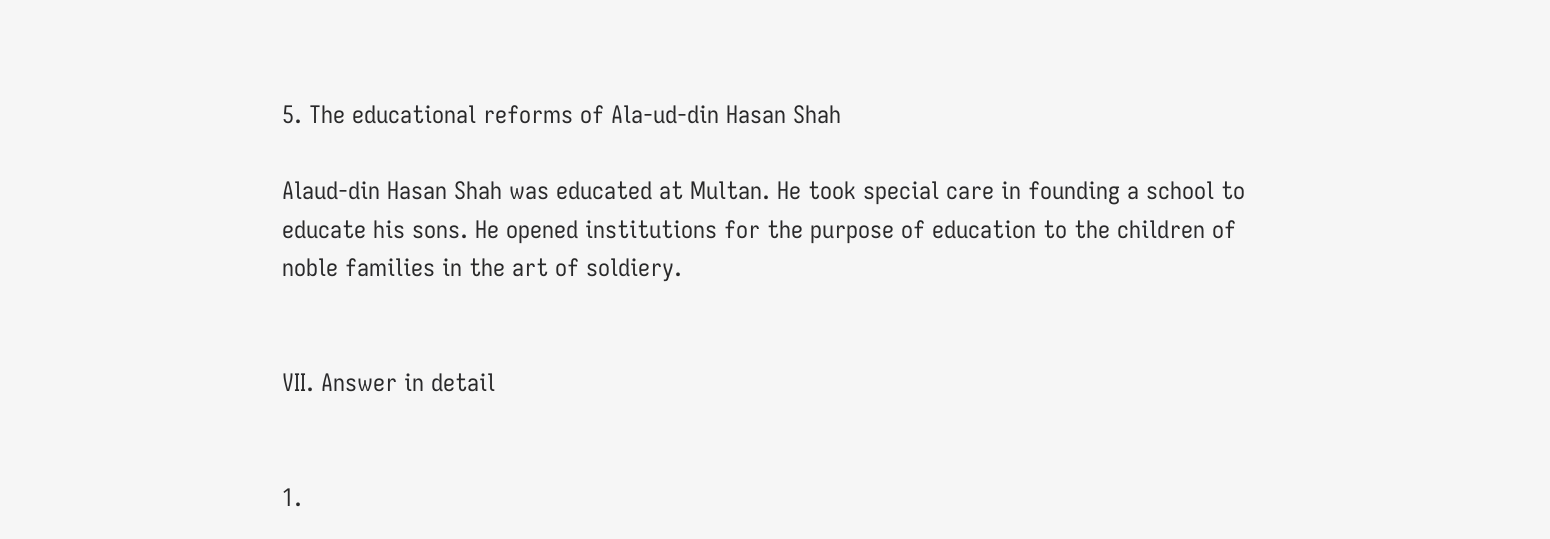5. The educational reforms of Ala-ud-din Hasan Shah

Alaud-din Hasan Shah was educated at Multan. He took special care in founding a school to educate his sons. He opened institutions for the purpose of education to the children of noble families in the art of soldiery.


VII. Answer in detail


1.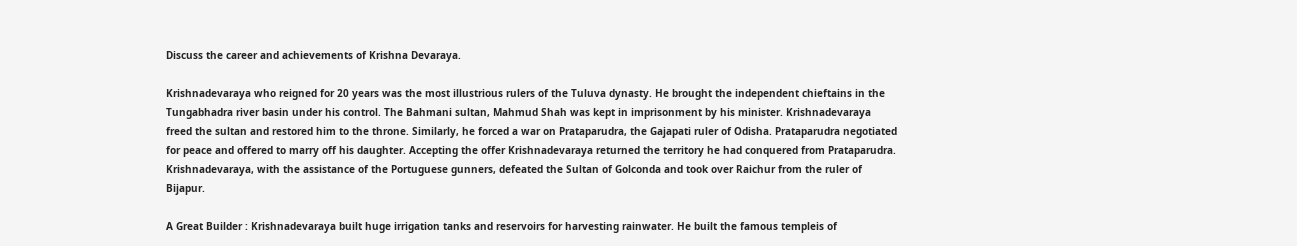Discuss the career and achievements of Krishna Devaraya.

Krishnadevaraya who reigned for 20 years was the most illustrious rulers of the Tuluva dynasty. He brought the independent chieftains in the Tungabhadra river basin under his control. The Bahmani sultan, Mahmud Shah was kept in imprisonment by his minister. Krishnadevaraya freed the sultan and restored him to the throne. Similarly, he forced a war on Prataparudra, the Gajapati ruler of Odisha. Prataparudra negotiated for peace and offered to marry off his daughter. Accepting the offer Krishnadevaraya returned the territory he had conquered from Prataparudra. Krishnadevaraya, with the assistance of the Portuguese gunners, defeated the Sultan of Golconda and took over Raichur from the ruler of Bijapur.

A Great Builder : Krishnadevaraya built huge irrigation tanks and reservoirs for harvesting rainwater. He built the famous templeis of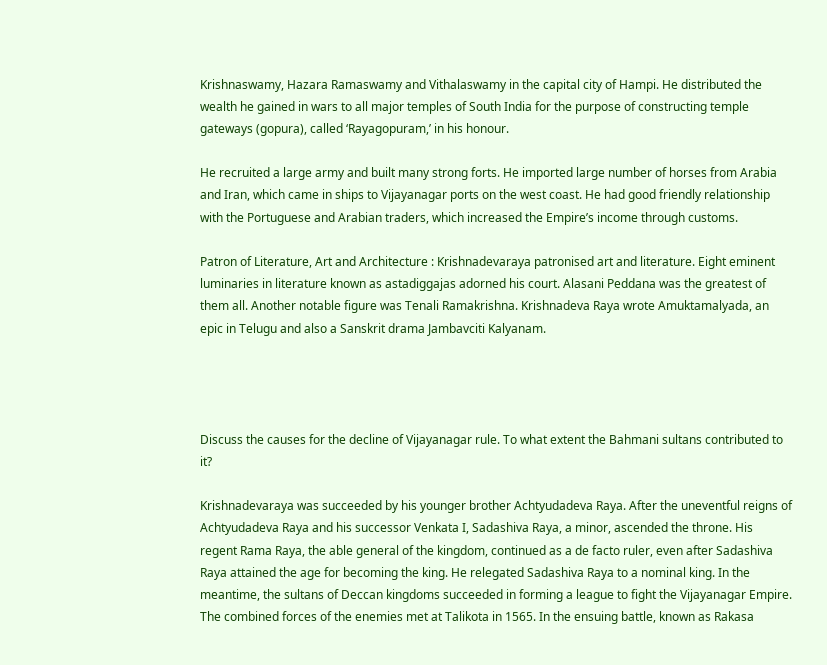Krishnaswamy, Hazara Ramaswamy and Vithalaswamy in the capital city of Hampi. He distributed the wealth he gained in wars to all major temples of South India for the purpose of constructing temple gateways (gopura), called ‘Rayagopuram,’ in his honour.

He recruited a large army and built many strong forts. He imported large number of horses from Arabia and Iran, which came in ships to Vijayanagar ports on the west coast. He had good friendly relationship with the Portuguese and Arabian traders, which increased the Empire’s income through customs.

Patron of Literature, Art and Architecture : Krishnadevaraya patronised art and literature. Eight eminent luminaries in literature known as astadiggajas adorned his court. Alasani Peddana was the greatest of them all. Another notable figure was Tenali Ramakrishna. Krishnadeva Raya wrote Amuktamalyada, an epic in Telugu and also a Sanskrit drama Jambavciti Kalyanam.




Discuss the causes for the decline of Vijayanagar rule. To what extent the Bahmani sultans contributed to it?

Krishnadevaraya was succeeded by his younger brother Achtyudadeva Raya. After the uneventful reigns of Achtyudadeva Raya and his successor Venkata I, Sadashiva Raya, a minor, ascended the throne. His regent Rama Raya, the able general of the kingdom, continued as a de facto ruler, even after Sadashiva Raya attained the age for becoming the king. He relegated Sadashiva Raya to a nominal king. In the meantime, the sultans of Deccan kingdoms succeeded in forming a league to fight the Vijayanagar Empire. The combined forces of the enemies met at Talikota in 1565. In the ensuing battle, known as Rakasa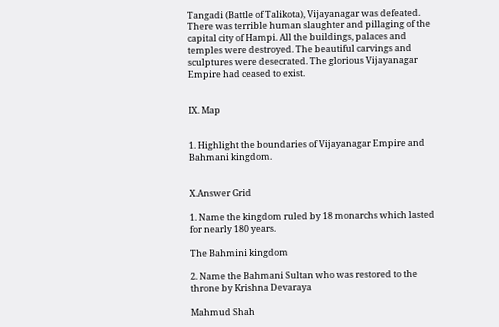Tangadi (Battle of Talikota), Vijayanagar was defeated. There was terrible human slaughter and pillaging of the capital city of Hampi. All the buildings, palaces and temples were destroyed. The beautiful carvings and sculptures were desecrated. The glorious Vijayanagar Empire had ceased to exist.


IX. Map


1. Highlight the boundaries of Vijayanagar Empire and Bahmani kingdom.


X.Answer Grid

1. Name the kingdom ruled by 18 monarchs which lasted for nearly 180 years.

The Bahmini kingdom

2. Name the Bahmani Sultan who was restored to the throne by Krishna Devaraya

Mahmud Shah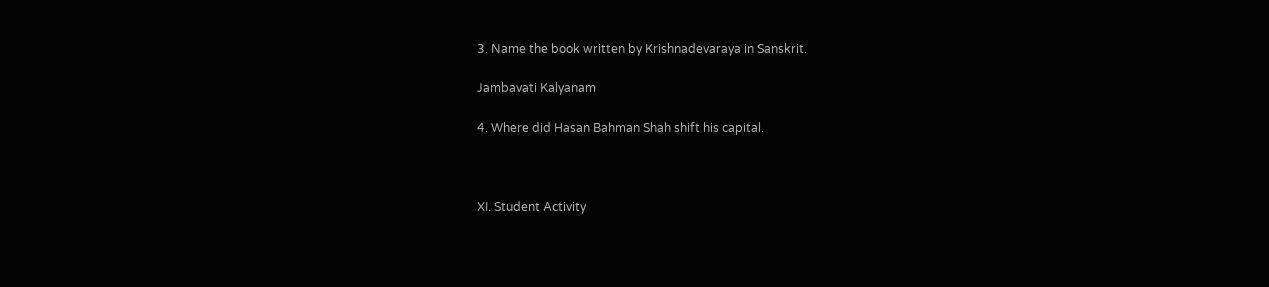3. Name the book written by Krishnadevaraya in Sanskrit.

Jambavati Kalyanam

4. Where did Hasan Bahman Shah shift his capital.



XI. Student Activity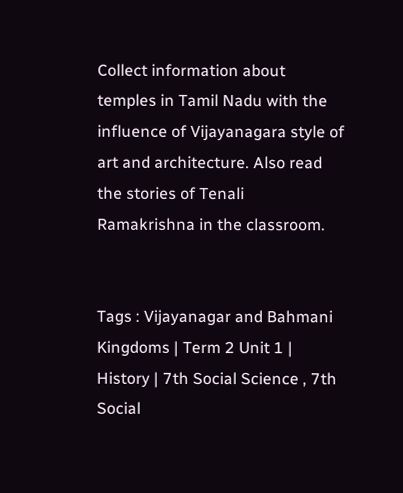Collect information about temples in Tamil Nadu with the influence of Vijayanagara style of art and architecture. Also read the stories of Tenali Ramakrishna in the classroom.


Tags : Vijayanagar and Bahmani Kingdoms | Term 2 Unit 1 | History | 7th Social Science , 7th Social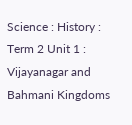Science : History : Term 2 Unit 1 : Vijayanagar and Bahmani Kingdoms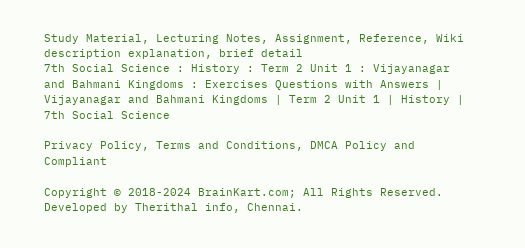Study Material, Lecturing Notes, Assignment, Reference, Wiki description explanation, brief detail
7th Social Science : History : Term 2 Unit 1 : Vijayanagar and Bahmani Kingdoms : Exercises Questions with Answers | Vijayanagar and Bahmani Kingdoms | Term 2 Unit 1 | History | 7th Social Science

Privacy Policy, Terms and Conditions, DMCA Policy and Compliant

Copyright © 2018-2024 BrainKart.com; All Rights Reserved. Developed by Therithal info, Chennai.